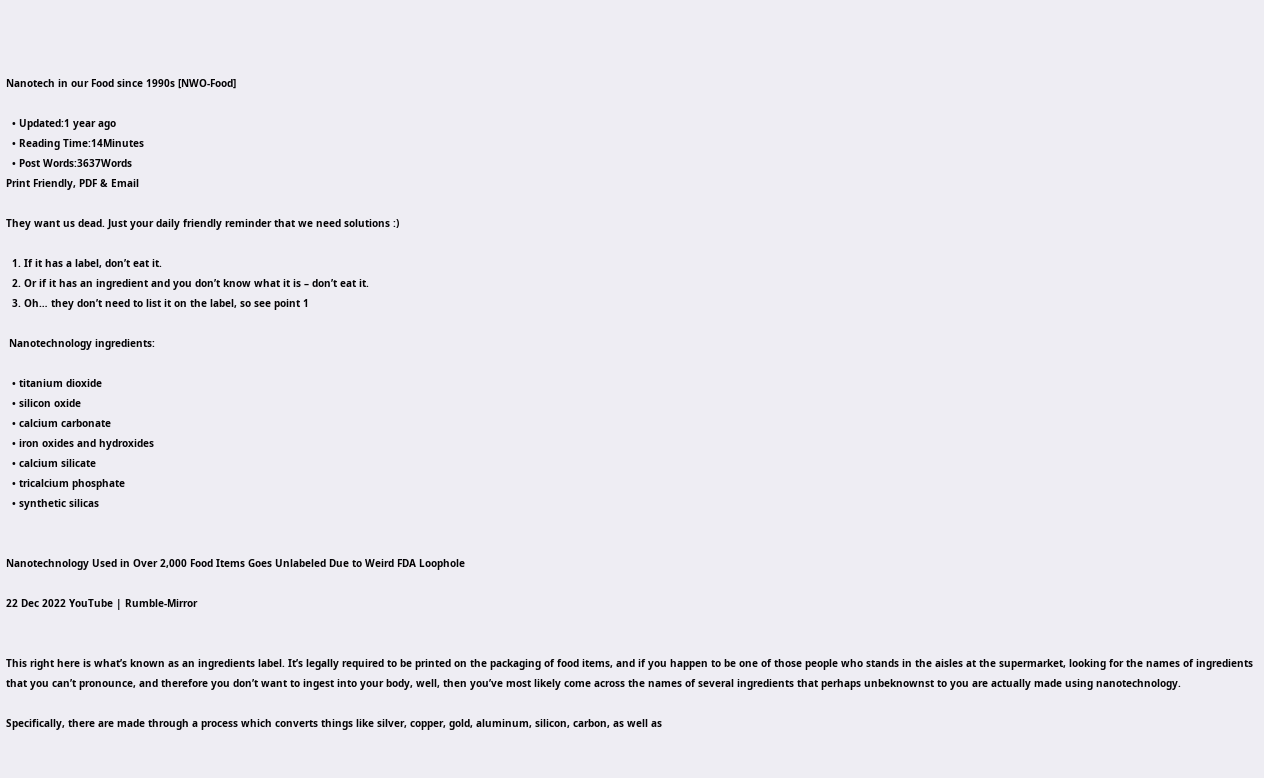Nanotech in our Food since 1990s [NWO-Food]

  • Updated:1 year ago
  • Reading Time:14Minutes
  • Post Words:3637Words
Print Friendly, PDF & Email

They want us dead. Just your daily friendly reminder that we need solutions :)

  1. If it has a label, don’t eat it.
  2. Or if it has an ingredient and you don’t know what it is – don’t eat it.
  3. Oh… they don’t need to list it on the label, so see point 1

 Nanotechnology ingredients:

  • titanium dioxide
  • silicon oxide
  • calcium carbonate
  • iron oxides and hydroxides
  • calcium silicate
  • tricalcium phosphate
  • synthetic silicas


Nanotechnology Used in Over 2,000 Food Items Goes Unlabeled Due to Weird FDA Loophole

22 Dec 2022 YouTube | Rumble-Mirror


This right here is what’s known as an ingredients label. It’s legally required to be printed on the packaging of food items, and if you happen to be one of those people who stands in the aisles at the supermarket, looking for the names of ingredients that you can’t pronounce, and therefore you don’t want to ingest into your body, well, then you’ve most likely come across the names of several ingredients that perhaps unbeknownst to you are actually made using nanotechnology.

Specifically, there are made through a process which converts things like silver, copper, gold, aluminum, silicon, carbon, as well as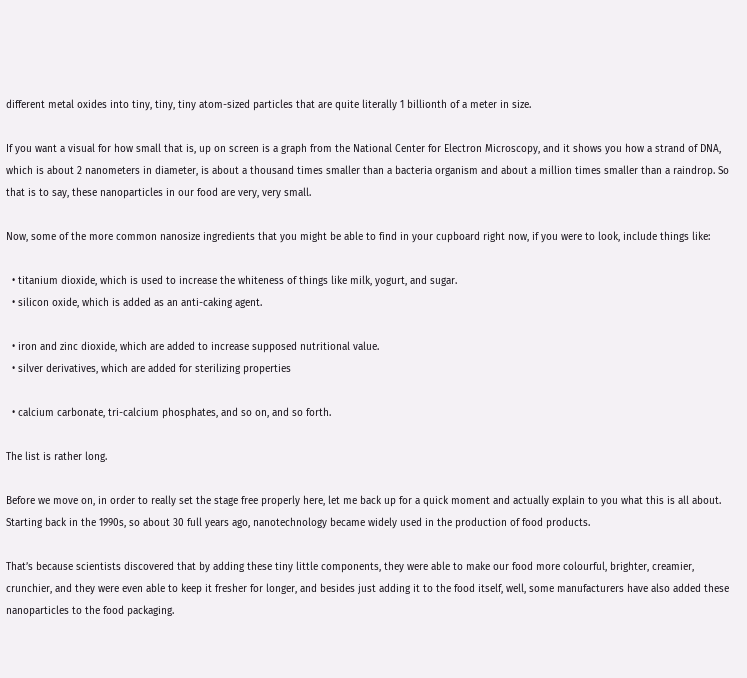different metal oxides into tiny, tiny, tiny atom-sized particles that are quite literally 1 billionth of a meter in size.

If you want a visual for how small that is, up on screen is a graph from the National Center for Electron Microscopy, and it shows you how a strand of DNA, which is about 2 nanometers in diameter, is about a thousand times smaller than a bacteria organism and about a million times smaller than a raindrop. So that is to say, these nanoparticles in our food are very, very small.

Now, some of the more common nanosize ingredients that you might be able to find in your cupboard right now, if you were to look, include things like:

  • titanium dioxide, which is used to increase the whiteness of things like milk, yogurt, and sugar.
  • silicon oxide, which is added as an anti-caking agent.

  • iron and zinc dioxide, which are added to increase supposed nutritional value.
  • silver derivatives, which are added for sterilizing properties

  • calcium carbonate, tri-calcium phosphates, and so on, and so forth.

The list is rather long.

Before we move on, in order to really set the stage free properly here, let me back up for a quick moment and actually explain to you what this is all about. Starting back in the 1990s, so about 30 full years ago, nanotechnology became widely used in the production of food products.

That’s because scientists discovered that by adding these tiny little components, they were able to make our food more colourful, brighter, creamier, crunchier, and they were even able to keep it fresher for longer, and besides just adding it to the food itself, well, some manufacturers have also added these nanoparticles to the food packaging.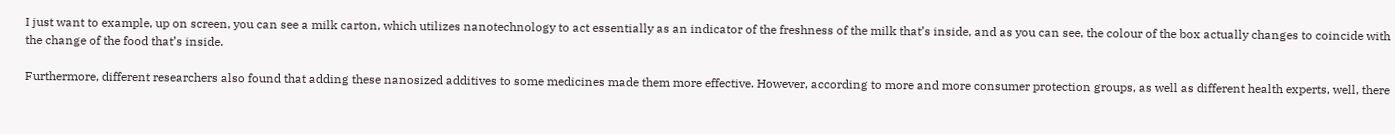I just want to example, up on screen, you can see a milk carton, which utilizes nanotechnology to act essentially as an indicator of the freshness of the milk that’s inside, and as you can see, the colour of the box actually changes to coincide with the change of the food that’s inside.

Furthermore, different researchers also found that adding these nanosized additives to some medicines made them more effective. However, according to more and more consumer protection groups, as well as different health experts, well, there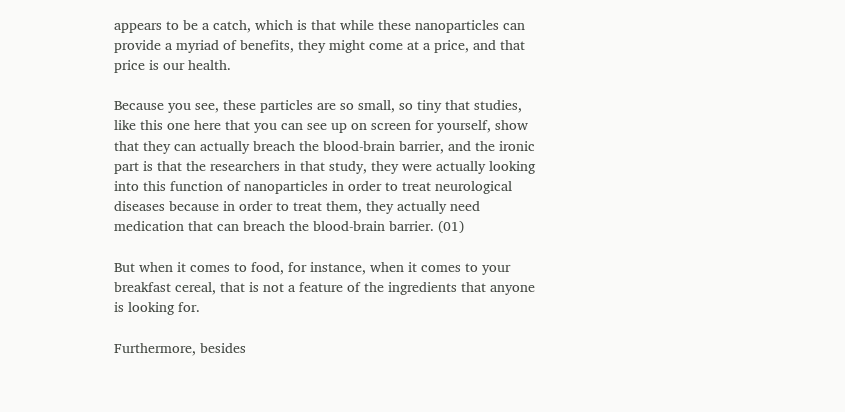appears to be a catch, which is that while these nanoparticles can provide a myriad of benefits, they might come at a price, and that price is our health.

Because you see, these particles are so small, so tiny that studies, like this one here that you can see up on screen for yourself, show that they can actually breach the blood-brain barrier, and the ironic part is that the researchers in that study, they were actually looking into this function of nanoparticles in order to treat neurological diseases because in order to treat them, they actually need medication that can breach the blood-brain barrier. (01)

But when it comes to food, for instance, when it comes to your breakfast cereal, that is not a feature of the ingredients that anyone is looking for.

Furthermore, besides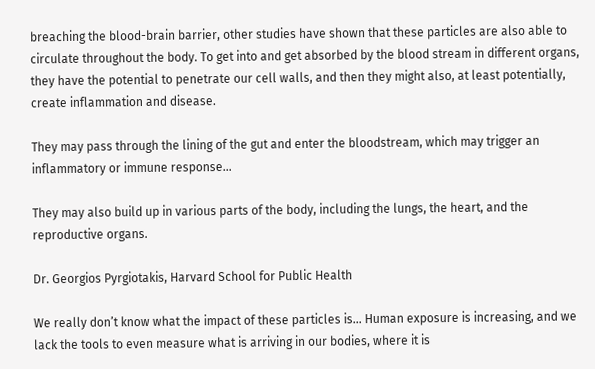breaching the blood-brain barrier, other studies have shown that these particles are also able to circulate throughout the body. To get into and get absorbed by the blood stream in different organs, they have the potential to penetrate our cell walls, and then they might also, at least potentially, create inflammation and disease.

They may pass through the lining of the gut and enter the bloodstream, which may trigger an inflammatory or immune response…

They may also build up in various parts of the body, including the lungs, the heart, and the reproductive organs.

Dr. Georgios Pyrgiotakis, Harvard School for Public Health

We really don’t know what the impact of these particles is... Human exposure is increasing, and we lack the tools to even measure what is arriving in our bodies, where it is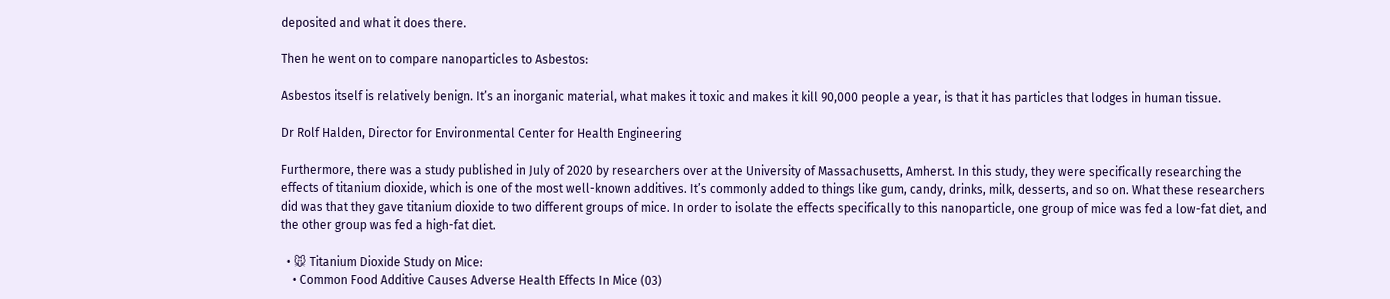deposited and what it does there.

Then he went on to compare nanoparticles to Asbestos:

Asbestos itself is relatively benign. It’s an inorganic material, what makes it toxic and makes it kill 90,000 people a year, is that it has particles that lodges in human tissue.

Dr Rolf Halden, Director for Environmental Center for Health Engineering

Furthermore, there was a study published in July of 2020 by researchers over at the University of Massachusetts, Amherst. In this study, they were specifically researching the effects of titanium dioxide, which is one of the most well-known additives. It’s commonly added to things like gum, candy, drinks, milk, desserts, and so on. What these researchers did was that they gave titanium dioxide to two different groups of mice. In order to isolate the effects specifically to this nanoparticle, one group of mice was fed a low-fat diet, and the other group was fed a high-fat diet.

  • 🐭 Titanium Dioxide Study on Mice:
    • Common Food Additive Causes Adverse Health Effects In Mice (03)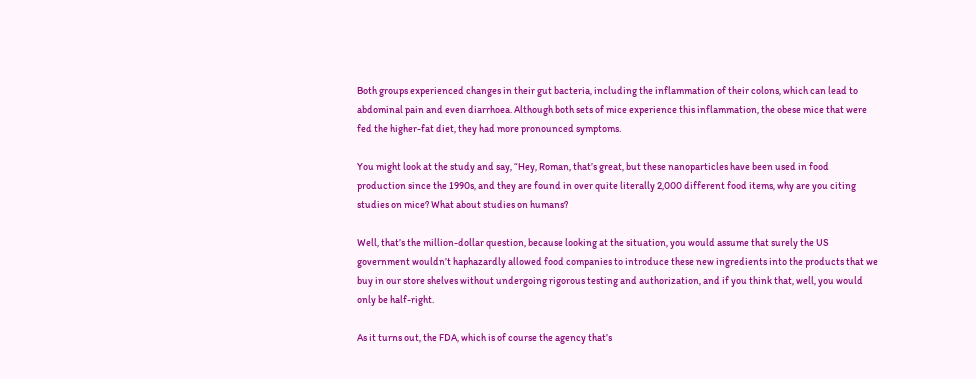Both groups experienced changes in their gut bacteria, including the inflammation of their colons, which can lead to abdominal pain and even diarrhoea. Although both sets of mice experience this inflammation, the obese mice that were fed the higher-fat diet, they had more pronounced symptoms.

You might look at the study and say, “Hey, Roman, that’s great, but these nanoparticles have been used in food production since the 1990s, and they are found in over quite literally 2,000 different food items, why are you citing studies on mice? What about studies on humans?

Well, that’s the million-dollar question, because looking at the situation, you would assume that surely the US government wouldn’t haphazardly allowed food companies to introduce these new ingredients into the products that we buy in our store shelves without undergoing rigorous testing and authorization, and if you think that, well, you would only be half-right.

As it turns out, the FDA, which is of course the agency that’s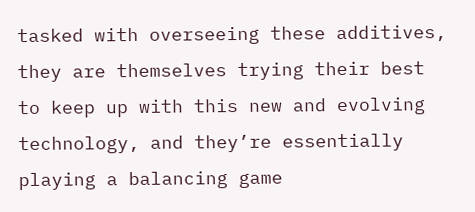tasked with overseeing these additives, they are themselves trying their best to keep up with this new and evolving technology, and they’re essentially playing a balancing game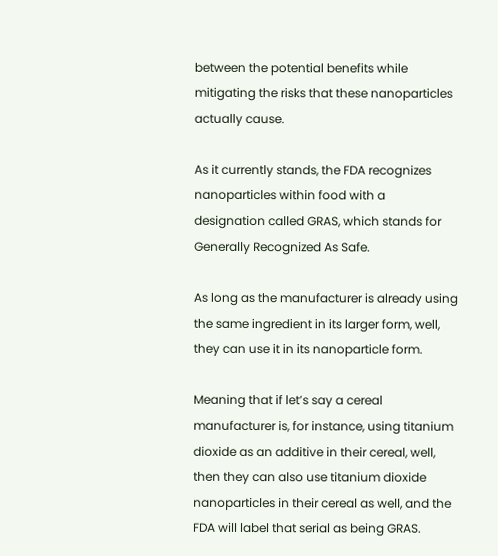between the potential benefits while mitigating the risks that these nanoparticles actually cause.

As it currently stands, the FDA recognizes nanoparticles within food with a designation called GRAS, which stands for Generally Recognized As Safe.

As long as the manufacturer is already using the same ingredient in its larger form, well, they can use it in its nanoparticle form.

Meaning that if let’s say a cereal manufacturer is, for instance, using titanium dioxide as an additive in their cereal, well, then they can also use titanium dioxide nanoparticles in their cereal as well, and the FDA will label that serial as being GRAS.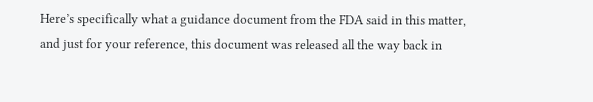Here’s specifically what a guidance document from the FDA said in this matter, and just for your reference, this document was released all the way back in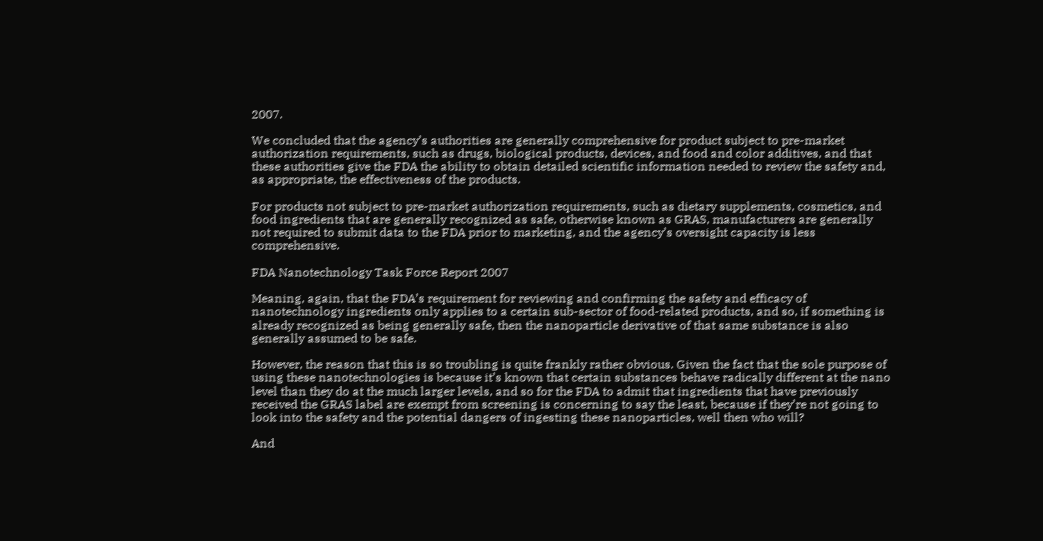2007.

We concluded that the agency’s authorities are generally comprehensive for product subject to pre-market authorization requirements, such as drugs, biological products, devices, and food and color additives, and that these authorities give the FDA the ability to obtain detailed scientific information needed to review the safety and, as appropriate, the effectiveness of the products.

For products not subject to pre-market authorization requirements, such as dietary supplements, cosmetics, and food ingredients that are generally recognized as safe, otherwise known as GRAS, manufacturers are generally not required to submit data to the FDA prior to marketing, and the agency’s oversight capacity is less comprehensive.

FDA Nanotechnology Task Force Report 2007

Meaning, again, that the FDA’s requirement for reviewing and confirming the safety and efficacy of nanotechnology ingredients only applies to a certain sub-sector of food-related products, and so, if something is already recognized as being generally safe, then the nanoparticle derivative of that same substance is also generally assumed to be safe.

However, the reason that this is so troubling is quite frankly rather obvious. Given the fact that the sole purpose of using these nanotechnologies is because it’s known that certain substances behave radically different at the nano level than they do at the much larger levels, and so for the FDA to admit that ingredients that have previously received the GRAS label are exempt from screening is concerning to say the least, because if they’re not going to look into the safety and the potential dangers of ingesting these nanoparticles, well then who will?

And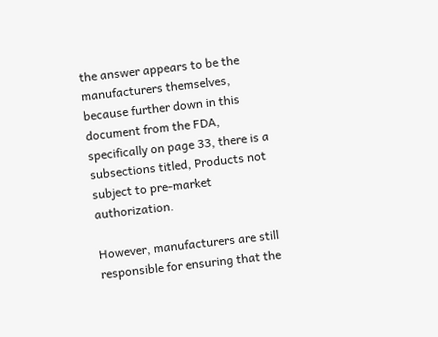the answer appears to be the manufacturers themselves, because further down in this document from the FDA, specifically on page 33, there is a subsections titled, Products not subject to pre-market authorization.

However, manufacturers are still responsible for ensuring that the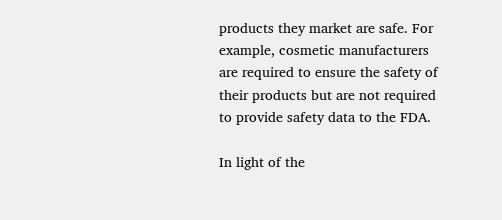products they market are safe. For example, cosmetic manufacturers are required to ensure the safety of their products but are not required to provide safety data to the FDA.

In light of the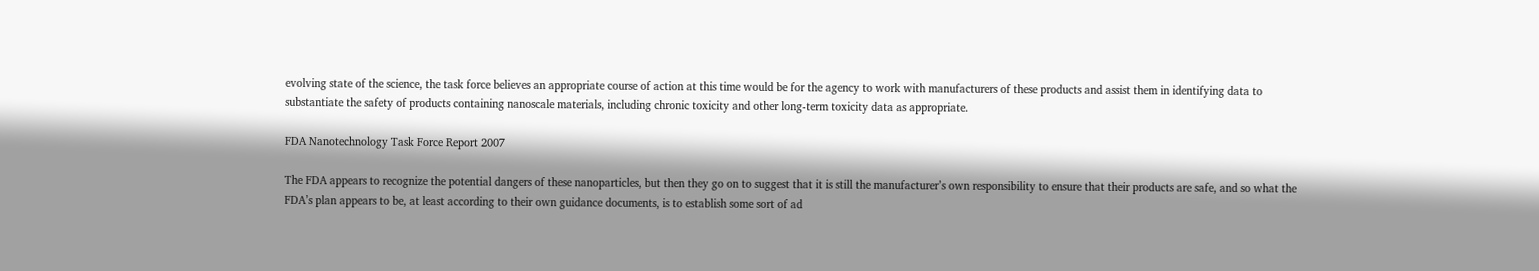evolving state of the science, the task force believes an appropriate course of action at this time would be for the agency to work with manufacturers of these products and assist them in identifying data to substantiate the safety of products containing nanoscale materials, including chronic toxicity and other long-term toxicity data as appropriate.

FDA Nanotechnology Task Force Report 2007

The FDA appears to recognize the potential dangers of these nanoparticles, but then they go on to suggest that it is still the manufacturer’s own responsibility to ensure that their products are safe, and so what the FDA’s plan appears to be, at least according to their own guidance documents, is to establish some sort of ad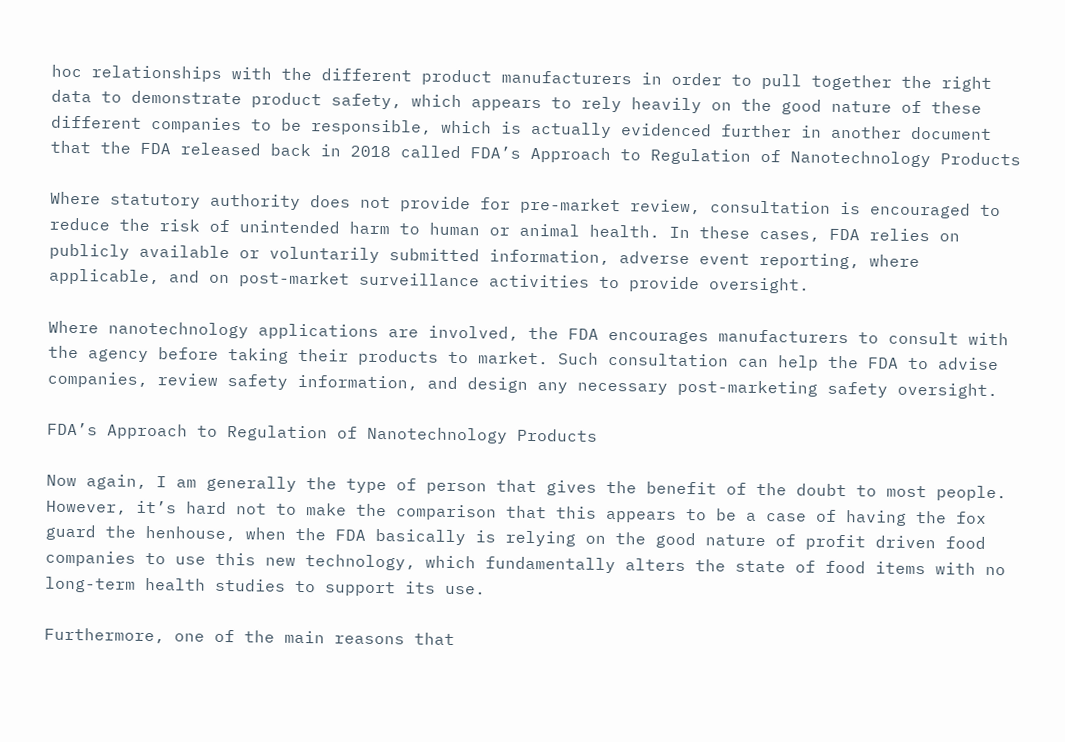hoc relationships with the different product manufacturers in order to pull together the right data to demonstrate product safety, which appears to rely heavily on the good nature of these different companies to be responsible, which is actually evidenced further in another document that the FDA released back in 2018 called FDA’s Approach to Regulation of Nanotechnology Products

Where statutory authority does not provide for pre-market review, consultation is encouraged to reduce the risk of unintended harm to human or animal health. In these cases, FDA relies on publicly available or voluntarily submitted information, adverse event reporting, where applicable, and on post-market surveillance activities to provide oversight.

Where nanotechnology applications are involved, the FDA encourages manufacturers to consult with the agency before taking their products to market. Such consultation can help the FDA to advise companies, review safety information, and design any necessary post-marketing safety oversight.

FDA’s Approach to Regulation of Nanotechnology Products

Now again, I am generally the type of person that gives the benefit of the doubt to most people. However, it’s hard not to make the comparison that this appears to be a case of having the fox guard the henhouse, when the FDA basically is relying on the good nature of profit driven food companies to use this new technology, which fundamentally alters the state of food items with no long-term health studies to support its use.

Furthermore, one of the main reasons that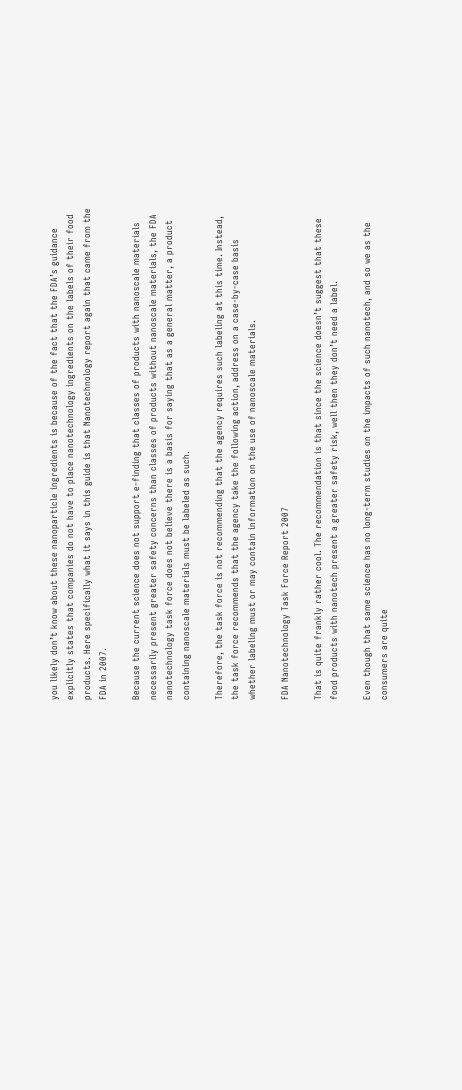you likely don’t know about these nanoparticle ingredients is because of the fact that the FDA’s guidance explicitly states that companies do not have to place nanotechnology ingredients on the labels of their food products. Here specifically what it says in this guide is that Nanotechnology report again that came from the FDA in 2007.

Because the current science does not support e-finding that classes of products with nanoscale materials necessarily present greater safety concerns than classes of products without nanoscale materials, the FDA nanotechnology task force does not believe there is a basis for saying that as a general matter, a product containing nanoscale materials must be labeled as such.

Therefore, the task force is not recommending that the agency requires such labeling at this time. Instead, the task force recommends that the agency take the following action, address on a case-by-case basis whether labeling must or may contain information on the use of nanoscale materials.

FDA Nanotechnology Task Force Report 2007

That is quite frankly rather cool. The recommendation is that since the science doesn’t suggest that these food products with nanotech present a greater safety risk, well then they don’t need a label.

Even though that same science has no long-term studies on the impacts of such nanotech, and so we as the consumers are quite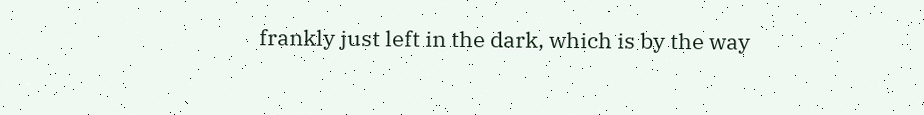frankly just left in the dark, which is by the way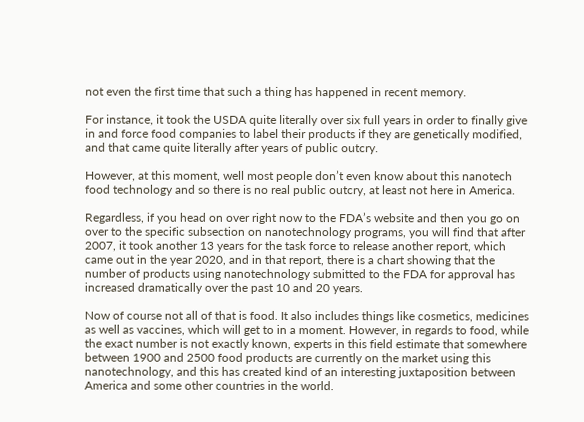not even the first time that such a thing has happened in recent memory.

For instance, it took the USDA quite literally over six full years in order to finally give in and force food companies to label their products if they are genetically modified, and that came quite literally after years of public outcry.

However, at this moment, well most people don’t even know about this nanotech food technology and so there is no real public outcry, at least not here in America.

Regardless, if you head on over right now to the FDA’s website and then you go on over to the specific subsection on nanotechnology programs, you will find that after 2007, it took another 13 years for the task force to release another report, which came out in the year 2020, and in that report, there is a chart showing that the number of products using nanotechnology submitted to the FDA for approval has increased dramatically over the past 10 and 20 years.

Now of course not all of that is food. It also includes things like cosmetics, medicines as well as vaccines, which will get to in a moment. However, in regards to food, while the exact number is not exactly known, experts in this field estimate that somewhere between 1900 and 2500 food products are currently on the market using this nanotechnology, and this has created kind of an interesting juxtaposition between America and some other countries in the world.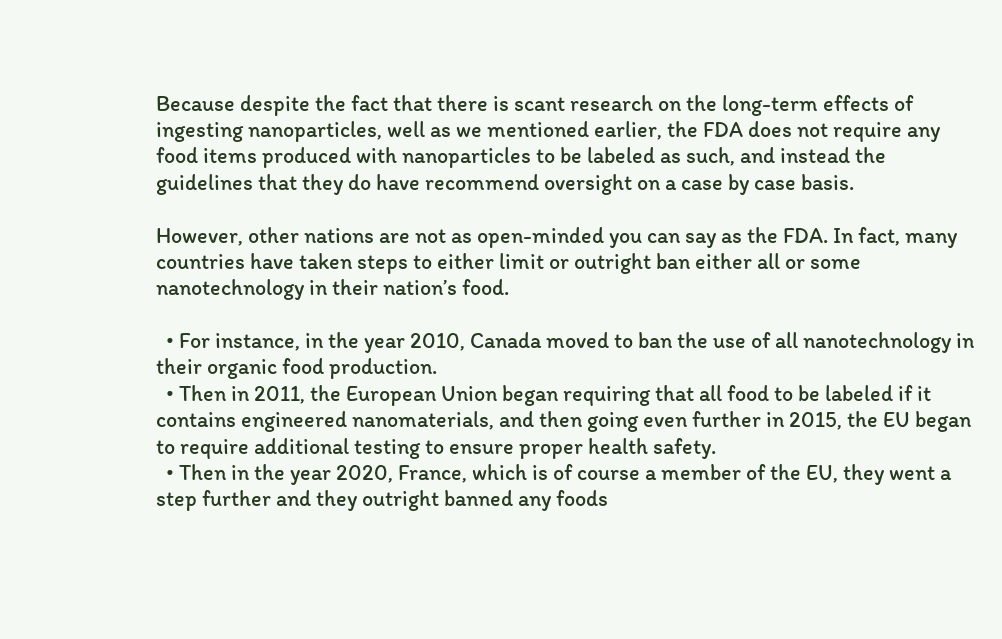Because despite the fact that there is scant research on the long-term effects of ingesting nanoparticles, well as we mentioned earlier, the FDA does not require any food items produced with nanoparticles to be labeled as such, and instead the guidelines that they do have recommend oversight on a case by case basis.

However, other nations are not as open-minded you can say as the FDA. In fact, many countries have taken steps to either limit or outright ban either all or some nanotechnology in their nation’s food.

  • For instance, in the year 2010, Canada moved to ban the use of all nanotechnology in their organic food production.
  • Then in 2011, the European Union began requiring that all food to be labeled if it contains engineered nanomaterials, and then going even further in 2015, the EU began to require additional testing to ensure proper health safety.
  • Then in the year 2020, France, which is of course a member of the EU, they went a step further and they outright banned any foods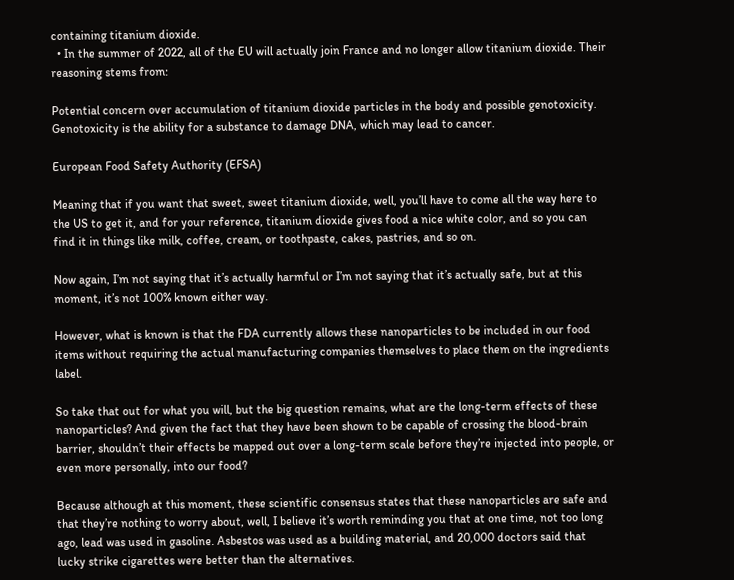containing titanium dioxide.
  • In the summer of 2022, all of the EU will actually join France and no longer allow titanium dioxide. Their reasoning stems from:

Potential concern over accumulation of titanium dioxide particles in the body and possible genotoxicity. Genotoxicity is the ability for a substance to damage DNA, which may lead to cancer.

European Food Safety Authority (EFSA)

Meaning that if you want that sweet, sweet titanium dioxide, well, you’ll have to come all the way here to the US to get it, and for your reference, titanium dioxide gives food a nice white color, and so you can find it in things like milk, coffee, cream, or toothpaste, cakes, pastries, and so on.

Now again, I’m not saying that it’s actually harmful or I’m not saying that it’s actually safe, but at this moment, it’s not 100% known either way.

However, what is known is that the FDA currently allows these nanoparticles to be included in our food items without requiring the actual manufacturing companies themselves to place them on the ingredients label.

So take that out for what you will, but the big question remains, what are the long-term effects of these nanoparticles? And given the fact that they have been shown to be capable of crossing the blood-brain barrier, shouldn’t their effects be mapped out over a long-term scale before they’re injected into people, or even more personally, into our food?

Because although at this moment, these scientific consensus states that these nanoparticles are safe and that they’re nothing to worry about, well, I believe it’s worth reminding you that at one time, not too long ago, lead was used in gasoline. Asbestos was used as a building material, and 20,000 doctors said that lucky strike cigarettes were better than the alternatives.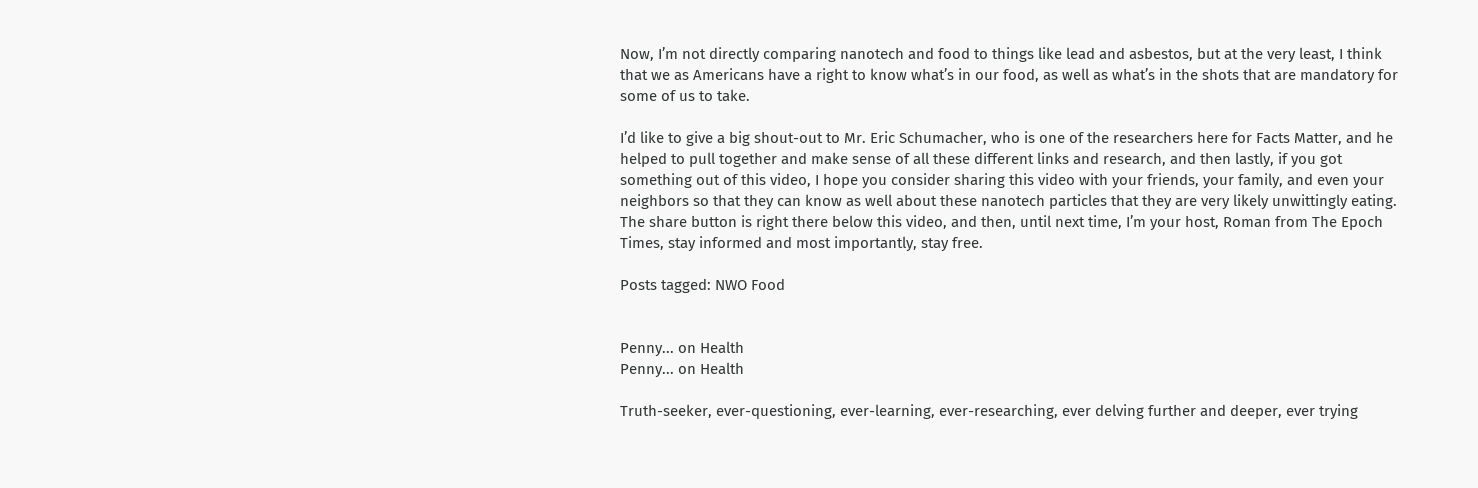Now, I’m not directly comparing nanotech and food to things like lead and asbestos, but at the very least, I think that we as Americans have a right to know what’s in our food, as well as what’s in the shots that are mandatory for some of us to take.

I’d like to give a big shout-out to Mr. Eric Schumacher, who is one of the researchers here for Facts Matter, and he helped to pull together and make sense of all these different links and research, and then lastly, if you got something out of this video, I hope you consider sharing this video with your friends, your family, and even your neighbors so that they can know as well about these nanotech particles that they are very likely unwittingly eating. The share button is right there below this video, and then, until next time, I’m your host, Roman from The Epoch Times, stay informed and most importantly, stay free.

Posts tagged: NWO Food


Penny... on Health
Penny... on Health

Truth-seeker, ever-questioning, ever-learning, ever-researching, ever delving further and deeper, ever trying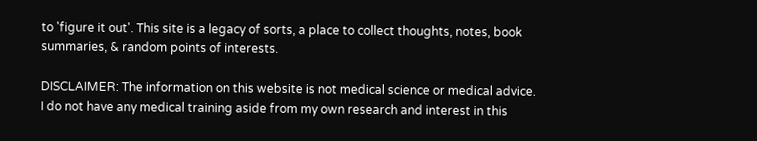to 'figure it out'. This site is a legacy of sorts, a place to collect thoughts, notes, book summaries, & random points of interests.

DISCLAIMER: The information on this website is not medical science or medical advice. I do not have any medical training aside from my own research and interest in this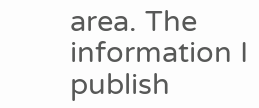area. The information I publish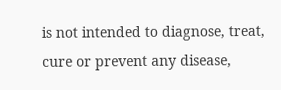is not intended to diagnose, treat, cure or prevent any disease,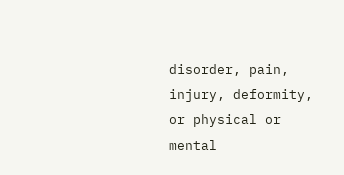disorder, pain, injury, deformity, or physical or mental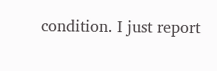condition. I just report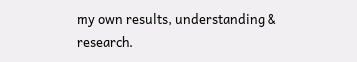my own results, understanding & research.